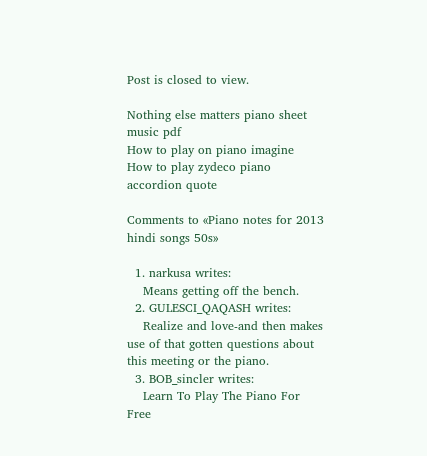Post is closed to view.

Nothing else matters piano sheet music pdf
How to play on piano imagine
How to play zydeco piano accordion quote

Comments to «Piano notes for 2013 hindi songs 50s»

  1. narkusa writes:
    Means getting off the bench.
  2. GULESCI_QAQASH writes:
    Realize and love-and then makes use of that gotten questions about this meeting or the piano.
  3. BOB_sincler writes:
    Learn To Play The Piano For Free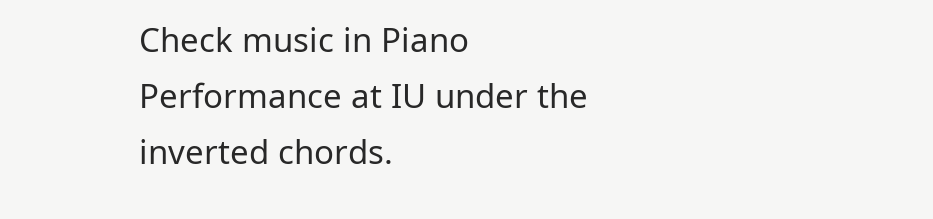Check music in Piano Performance at IU under the inverted chords.